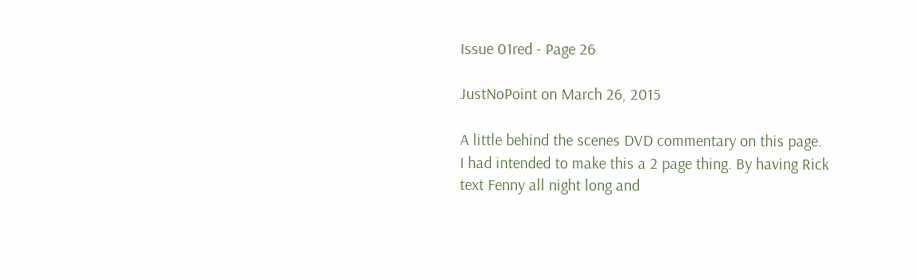Issue 01red - Page 26

JustNoPoint on March 26, 2015

A little behind the scenes DVD commentary on this page.
I had intended to make this a 2 page thing. By having Rick text Fenny all night long and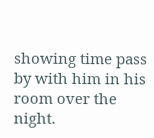showing time pass by with him in his room over the night.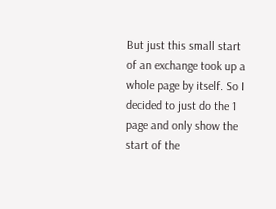But just this small start of an exchange took up a whole page by itself. So I decided to just do the 1 page and only show the start of the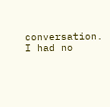conversation.
I had no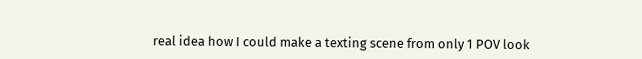real idea how I could make a texting scene from only 1 POV look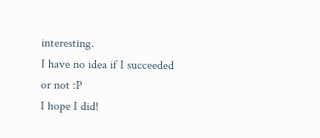interesting.
I have no idea if I succeeded or not :P
I hope I did!